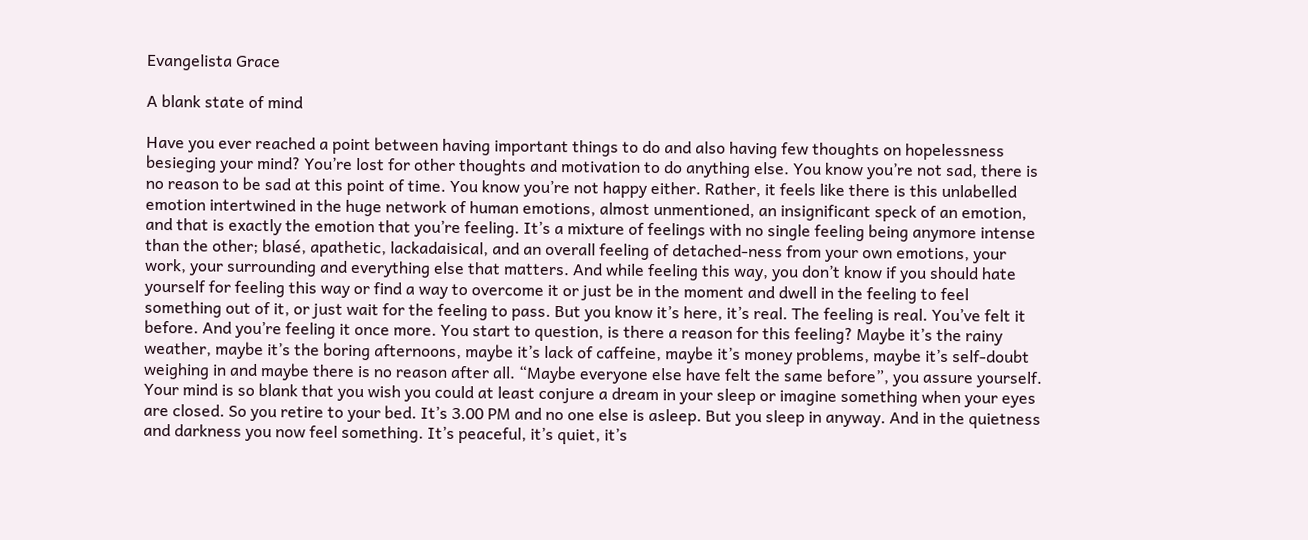Evangelista Grace

A blank state of mind

Have you ever reached a point between having important things to do and also having few thoughts on hopelessness besieging your mind? You’re lost for other thoughts and motivation to do anything else. You know you’re not sad, there is no reason to be sad at this point of time. You know you’re not happy either. Rather, it feels like there is this unlabelled emotion intertwined in the huge network of human emotions, almost unmentioned, an insignificant speck of an emotion, and that is exactly the emotion that you’re feeling. It’s a mixture of feelings with no single feeling being anymore intense than the other; blasé, apathetic, lackadaisical, and an overall feeling of detached-ness from your own emotions, your work, your surrounding and everything else that matters. And while feeling this way, you don’t know if you should hate yourself for feeling this way or find a way to overcome it or just be in the moment and dwell in the feeling to feel something out of it, or just wait for the feeling to pass. But you know it’s here, it’s real. The feeling is real. You’ve felt it before. And you’re feeling it once more. You start to question, is there a reason for this feeling? Maybe it’s the rainy weather, maybe it’s the boring afternoons, maybe it’s lack of caffeine, maybe it’s money problems, maybe it’s self-doubt weighing in and maybe there is no reason after all. “Maybe everyone else have felt the same before”, you assure yourself. Your mind is so blank that you wish you could at least conjure a dream in your sleep or imagine something when your eyes are closed. So you retire to your bed. It’s 3.00 PM and no one else is asleep. But you sleep in anyway. And in the quietness and darkness you now feel something. It’s peaceful, it’s quiet, it’s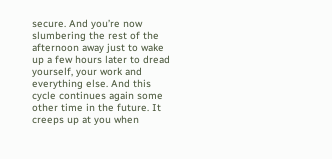secure. And you’re now slumbering the rest of the afternoon away just to wake up a few hours later to dread yourself, your work and everything else. And this cycle continues again some other time in the future. It creeps up at you when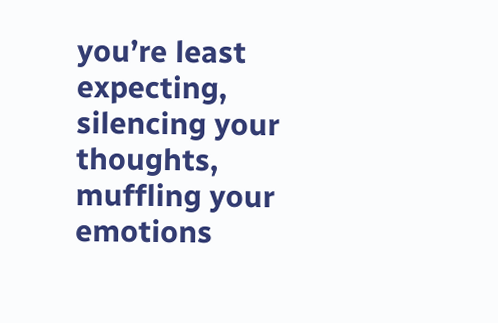you’re least expecting, silencing your thoughts, muffling your emotions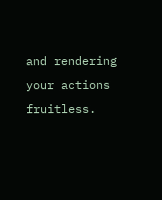and rendering your actions fruitless.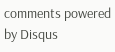comments powered by Disqus